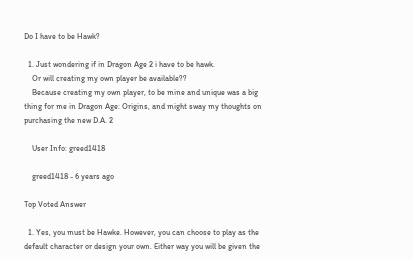Do I have to be Hawk?

  1. Just wondering if in Dragon Age 2 i have to be hawk.
    Or will creating my own player be available??
    Because creating my own player, to be mine and unique was a big thing for me in Dragon Age: Origins, and might sway my thoughts on purchasing the new D.A. 2

    User Info: greed1418

    greed1418 - 6 years ago

Top Voted Answer

  1. Yes, you must be Hawke. However, you can choose to play as the default character or design your own. Either way you will be given the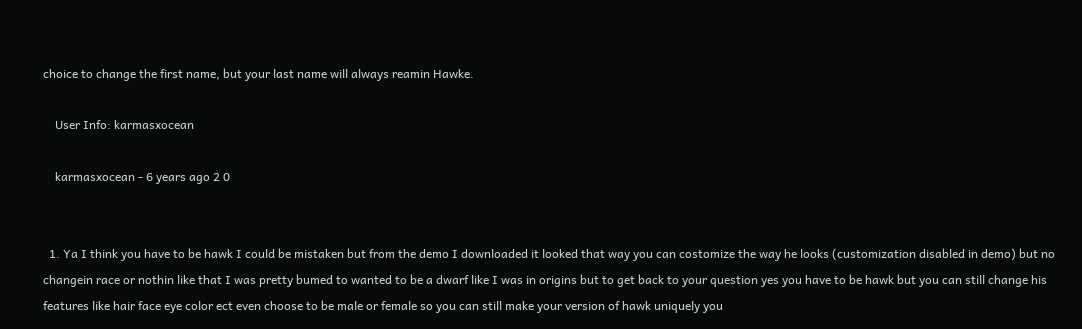choice to change the first name, but your last name will always reamin Hawke.

    User Info: karmasxocean

    karmasxocean - 6 years ago 2 0


  1. Ya I think you have to be hawk I could be mistaken but from the demo I downloaded it looked that way you can costomize the way he looks (customization disabled in demo) but no changein race or nothin like that I was pretty bumed to wanted to be a dwarf like I was in origins but to get back to your question yes you have to be hawk but you can still change his features like hair face eye color ect even choose to be male or female so you can still make your version of hawk uniquely you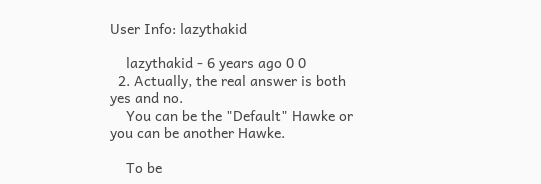User Info: lazythakid

    lazythakid - 6 years ago 0 0
  2. Actually, the real answer is both yes and no.
    You can be the "Default" Hawke or you can be another Hawke.

    To be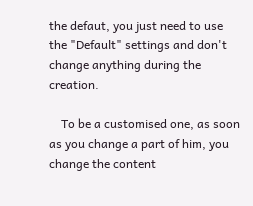the defaut, you just need to use the "Default" settings and don't change anything during the creation.

    To be a customised one, as soon as you change a part of him, you change the content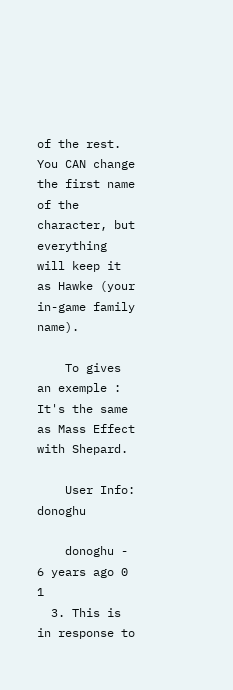of the rest. You CAN change the first name of the character, but everything will keep it as Hawke (your in-game family name).

    To gives an exemple : It's the same as Mass Effect with Shepard.

    User Info: donoghu

    donoghu - 6 years ago 0 1
  3. This is in response to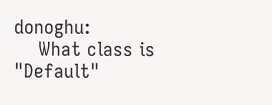donoghu:
    What class is "Default"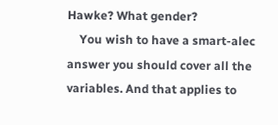Hawke? What gender?
    You wish to have a smart-alec answer you should cover all the variables. And that applies to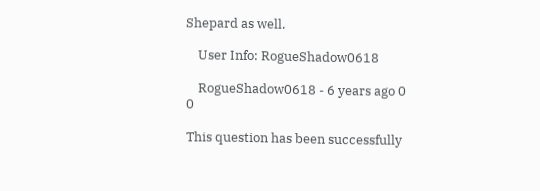Shepard as well.

    User Info: RogueShadow0618

    RogueShadow0618 - 6 years ago 0 0

This question has been successfully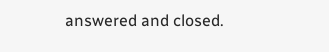answered and closed.